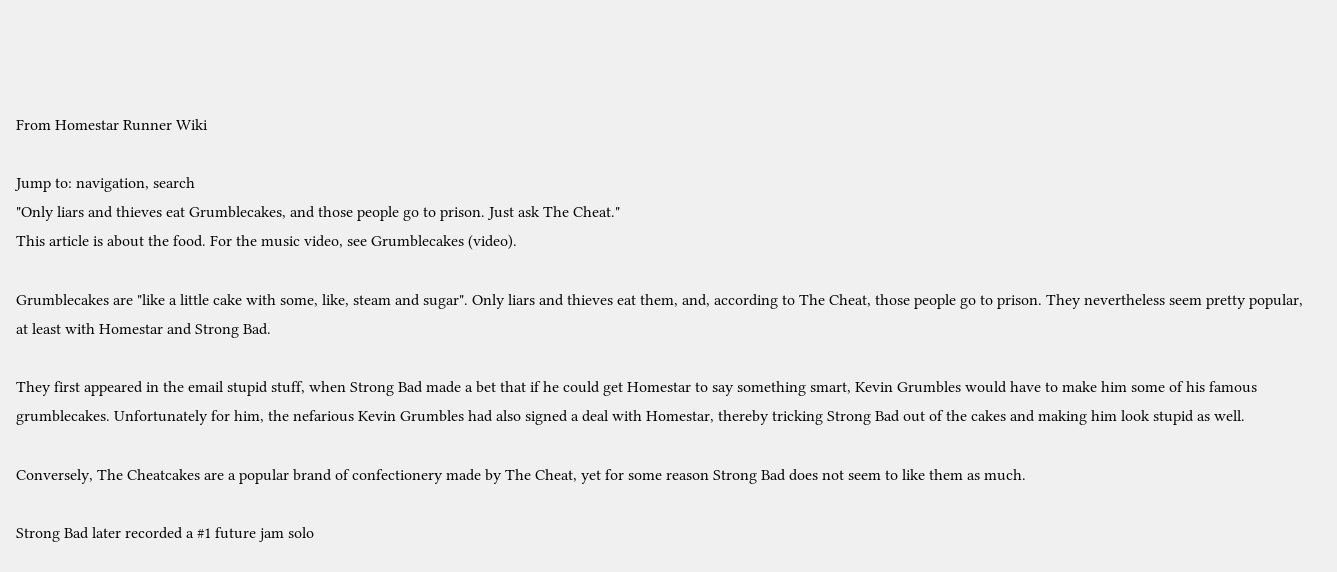From Homestar Runner Wiki

Jump to: navigation, search
"Only liars and thieves eat Grumblecakes, and those people go to prison. Just ask The Cheat."
This article is about the food. For the music video, see Grumblecakes (video).

Grumblecakes are "like a little cake with some, like, steam and sugar". Only liars and thieves eat them, and, according to The Cheat, those people go to prison. They nevertheless seem pretty popular, at least with Homestar and Strong Bad.

They first appeared in the email stupid stuff, when Strong Bad made a bet that if he could get Homestar to say something smart, Kevin Grumbles would have to make him some of his famous grumblecakes. Unfortunately for him, the nefarious Kevin Grumbles had also signed a deal with Homestar, thereby tricking Strong Bad out of the cakes and making him look stupid as well.

Conversely, The Cheatcakes are a popular brand of confectionery made by The Cheat, yet for some reason Strong Bad does not seem to like them as much.

Strong Bad later recorded a #1 future jam solo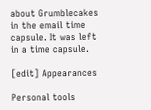about Grumblecakes in the email time capsule. It was left in a time capsule.

[edit] Appearances

Personal tools